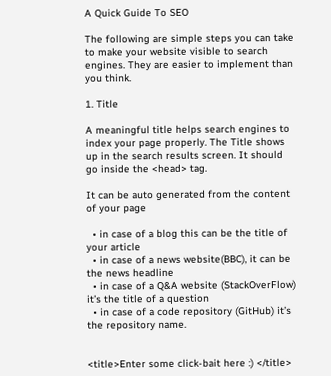A Quick Guide To SEO

The following are simple steps you can take to make your website visible to search engines. They are easier to implement than you think.

1. Title

A meaningful title helps search engines to index your page properly. The Title shows up in the search results screen. It should go inside the <head> tag.

It can be auto generated from the content of your page

  • in case of a blog this can be the title of your article
  • in case of a news website(BBC), it can be the news headline
  • in case of a Q&A website (StackOverFlow) it’s the title of a question
  • in case of a code repository (GitHub) it’s the repository name.


<title>Enter some click-bait here :) </title>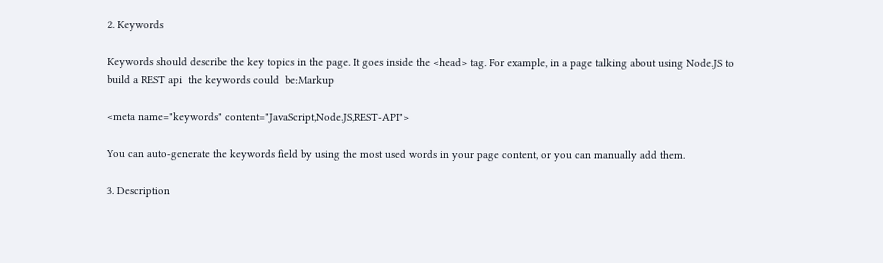2. Keywords

Keywords should describe the key topics in the page. It goes inside the <head> tag. For example, in a page talking about using Node.JS to build a REST api  the keywords could  be:Markup

<meta name="keywords" content="JavaScript,Node.JS,REST-API">

You can auto-generate the keywords field by using the most used words in your page content, or you can manually add them.

3. Description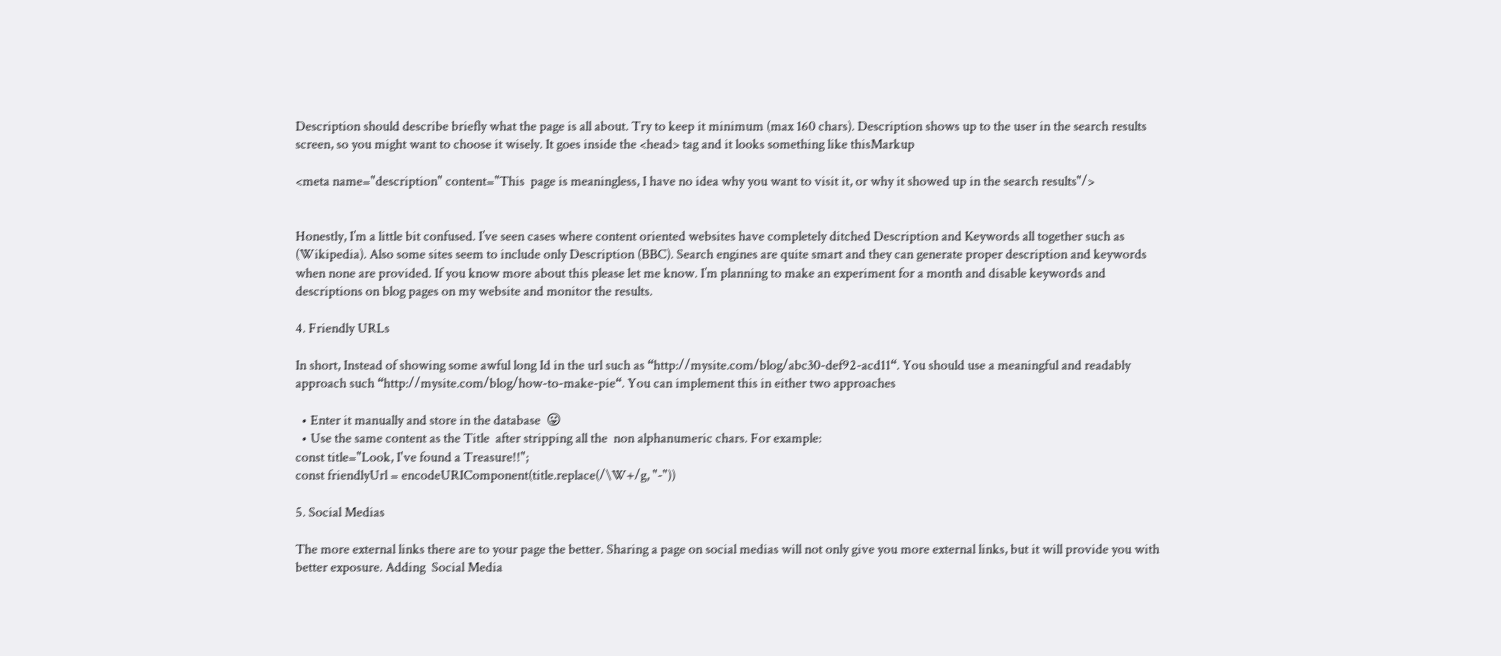Description should describe briefly what the page is all about. Try to keep it minimum (max 160 chars). Description shows up to the user in the search results screen, so you might want to choose it wisely. It goes inside the <head> tag and it looks something like thisMarkup

<meta name="description" content="This  page is meaningless, I have no idea why you want to visit it, or why it showed up in the search results"/>


Honestly, I’m a little bit confused. I’ve seen cases where content oriented websites have completely ditched Description and Keywords all together such as (Wikipedia). Also some sites seem to include only Description (BBC). Search engines are quite smart and they can generate proper description and keywords when none are provided. If you know more about this please let me know. I’m planning to make an experiment for a month and disable keywords and descriptions on blog pages on my website and monitor the results.

4. Friendly URLs

In short, Instead of showing some awful long Id in the url such as “http://mysite.com/blog/abc30-def92-acd11“. You should use a meaningful and readably approach such “http://mysite.com/blog/how-to-make-pie“. You can implement this in either two approaches

  • Enter it manually and store in the database  😛
  • Use the same content as the Title  after stripping all the  non alphanumeric chars. For example:
const title="Look, I've found a Treasure!!";
const friendlyUrl = encodeURIComponent(title.replace(/\W+/g, "-"))

5. Social Medias

The more external links there are to your page the better. Sharing a page on social medias will not only give you more external links, but it will provide you with better exposure. Adding  Social Media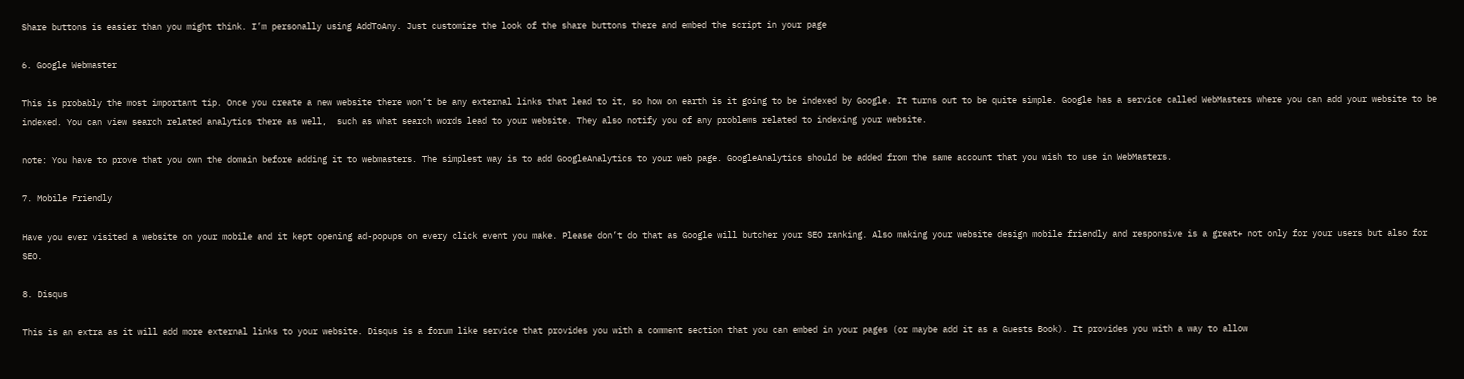Share buttons is easier than you might think. I’m personally using AddToAny. Just customize the look of the share buttons there and embed the script in your page

6. Google Webmaster

This is probably the most important tip. Once you create a new website there won’t be any external links that lead to it, so how on earth is it going to be indexed by Google. It turns out to be quite simple. Google has a service called WebMasters where you can add your website to be indexed. You can view search related analytics there as well,  such as what search words lead to your website. They also notify you of any problems related to indexing your website.

note: You have to prove that you own the domain before adding it to webmasters. The simplest way is to add GoogleAnalytics to your web page. GoogleAnalytics should be added from the same account that you wish to use in WebMasters.

7. Mobile Friendly

Have you ever visited a website on your mobile and it kept opening ad-popups on every click event you make. Please don’t do that as Google will butcher your SEO ranking. Also making your website design mobile friendly and responsive is a great+ not only for your users but also for SEO.

8. Disqus

This is an extra as it will add more external links to your website. Disqus is a forum like service that provides you with a comment section that you can embed in your pages (or maybe add it as a Guests Book). It provides you with a way to allow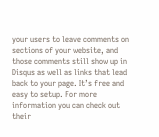your users to leave comments on sections of your website, and those comments still show up in Disqus as well as links that lead back to your page. It’s free and easy to setup. For more information you can check out their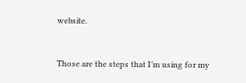website.


Those are the steps that I’m using for my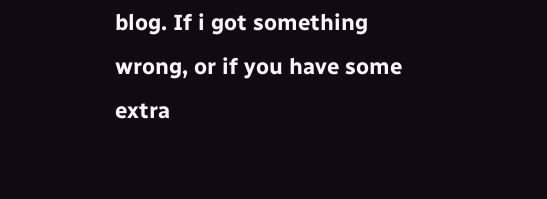blog. If i got something wrong, or if you have some extra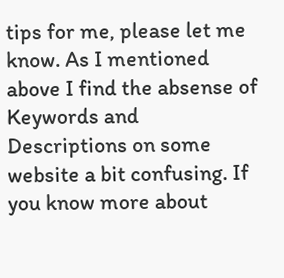tips for me, please let me know. As I mentioned above I find the absense of Keywords and Descriptions on some website a bit confusing. If you know more about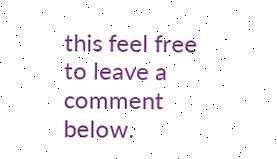this feel free to leave a comment below.